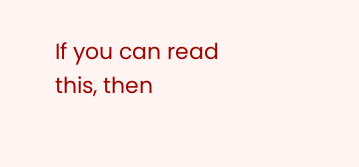If you can read this, then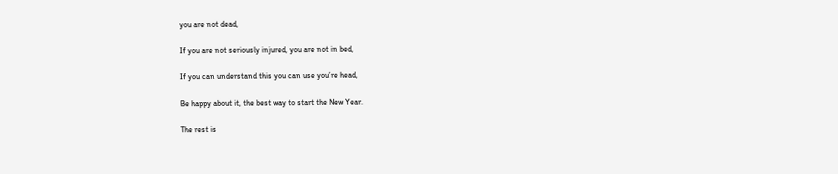you are not dead,

If you are not seriously injured, you are not in bed,

If you can understand this you can use you’re head,

Be happy about it, the best way to start the New Year.

The rest is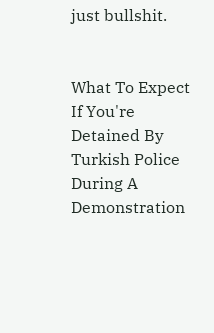just bullshit.


What To Expect If You're Detained By Turkish Police During A Demonstration